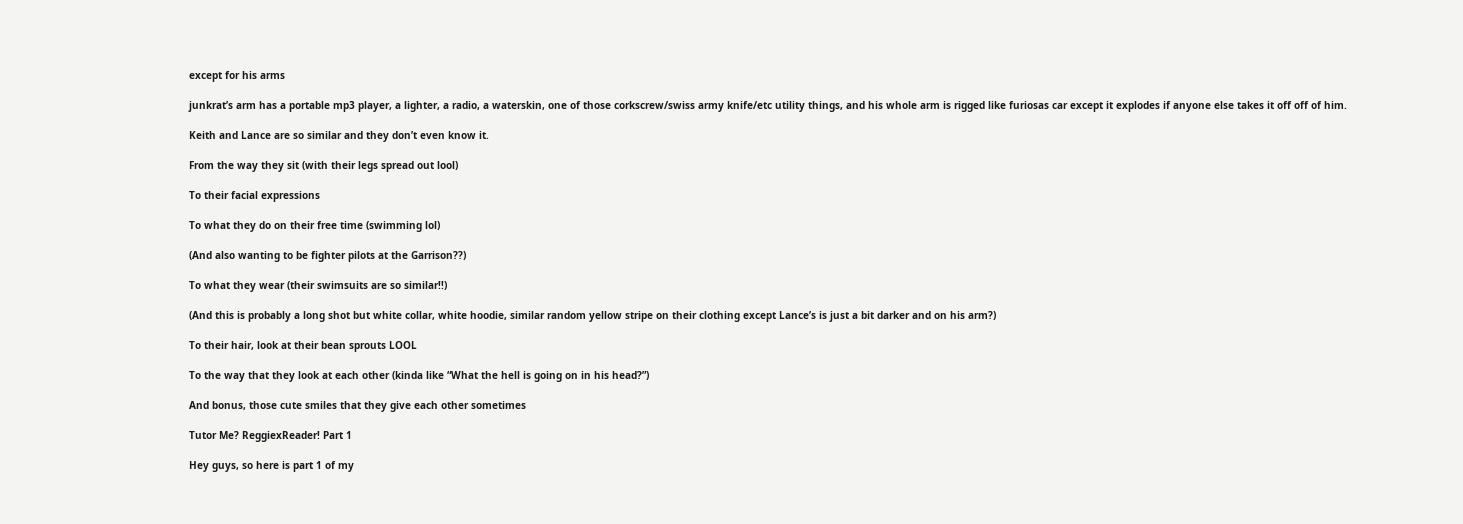except for his arms

junkrat’s arm has a portable mp3 player, a lighter, a radio, a waterskin, one of those corkscrew/swiss army knife/etc utility things, and his whole arm is rigged like furiosas car except it explodes if anyone else takes it off off of him.

Keith and Lance are so similar and they don’t even know it.

From the way they sit (with their legs spread out lool)

To their facial expressions

To what they do on their free time (swimming lol)

(And also wanting to be fighter pilots at the Garrison??)

To what they wear (their swimsuits are so similar!!)

(And this is probably a long shot but white collar, white hoodie, similar random yellow stripe on their clothing except Lance’s is just a bit darker and on his arm?)

To their hair, look at their bean sprouts LOOL

To the way that they look at each other (kinda like “What the hell is going on in his head?”)

And bonus, those cute smiles that they give each other sometimes

Tutor Me? ReggiexReader! Part 1

Hey guys, so here is part 1 of my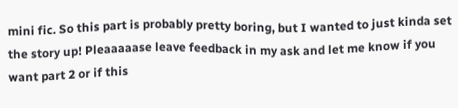mini fic. So this part is probably pretty boring, but I wanted to just kinda set the story up! Pleaaaaase leave feedback in my ask and let me know if you want part 2 or if this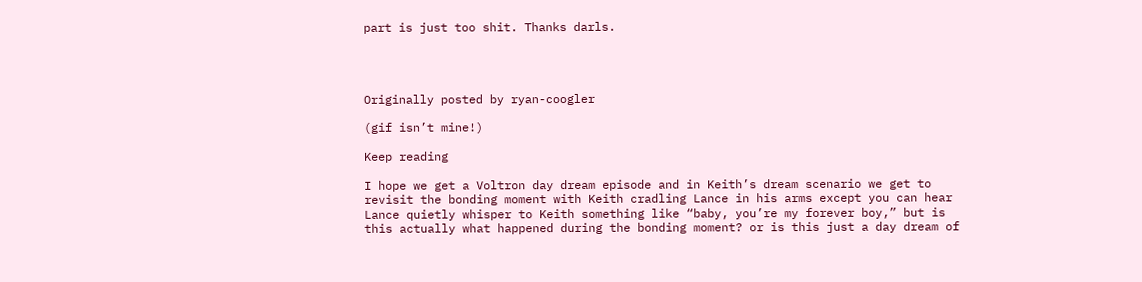part is just too shit. Thanks darls.




Originally posted by ryan-coogler

(gif isn’t mine!)

Keep reading

I hope we get a Voltron day dream episode and in Keith’s dream scenario we get to revisit the bonding moment with Keith cradling Lance in his arms except you can hear Lance quietly whisper to Keith something like “baby, you’re my forever boy,” but is this actually what happened during the bonding moment? or is this just a day dream of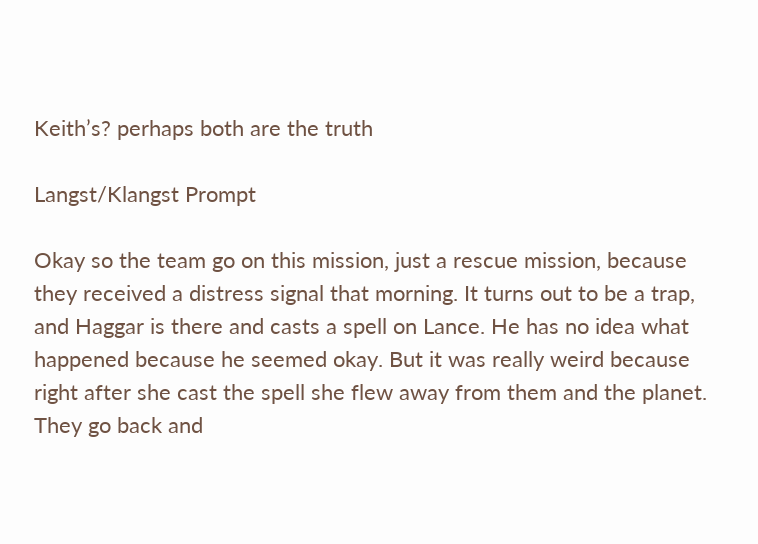Keith’s? perhaps both are the truth

Langst/Klangst Prompt

Okay so the team go on this mission, just a rescue mission, because they received a distress signal that morning. It turns out to be a trap, and Haggar is there and casts a spell on Lance. He has no idea what happened because he seemed okay. But it was really weird because right after she cast the spell she flew away from them and the planet. They go back and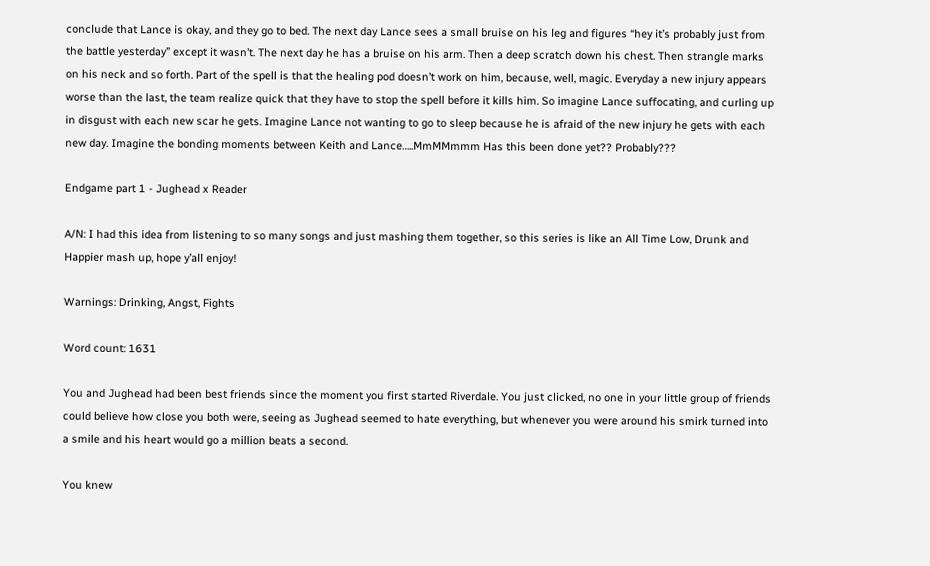conclude that Lance is okay, and they go to bed. The next day Lance sees a small bruise on his leg and figures “hey it’s probably just from the battle yesterday” except it wasn’t. The next day he has a bruise on his arm. Then a deep scratch down his chest. Then strangle marks on his neck and so forth. Part of the spell is that the healing pod doesn’t work on him, because, well, magic. Everyday a new injury appears worse than the last, the team realize quick that they have to stop the spell before it kills him. So imagine Lance suffocating, and curling up in disgust with each new scar he gets. Imagine Lance not wanting to go to sleep because he is afraid of the new injury he gets with each new day. Imagine the bonding moments between Keith and Lance…..MmMMmmm Has this been done yet?? Probably???

Endgame part 1 - Jughead x Reader

A/N: I had this idea from listening to so many songs and just mashing them together, so this series is like an All Time Low, Drunk and Happier mash up, hope y’all enjoy!

Warnings: Drinking, Angst, Fights

Word count: 1631

You and Jughead had been best friends since the moment you first started Riverdale. You just clicked, no one in your little group of friends could believe how close you both were, seeing as Jughead seemed to hate everything, but whenever you were around his smirk turned into a smile and his heart would go a million beats a second.

You knew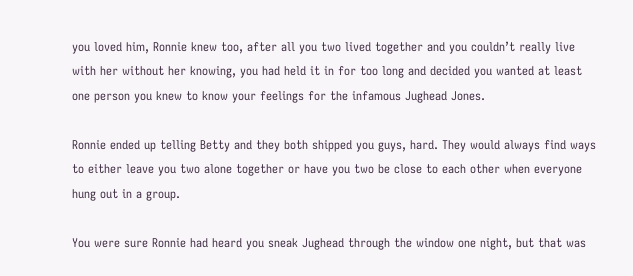you loved him, Ronnie knew too, after all you two lived together and you couldn’t really live with her without her knowing, you had held it in for too long and decided you wanted at least one person you knew to know your feelings for the infamous Jughead Jones.

Ronnie ended up telling Betty and they both shipped you guys, hard. They would always find ways to either leave you two alone together or have you two be close to each other when everyone hung out in a group.

You were sure Ronnie had heard you sneak Jughead through the window one night, but that was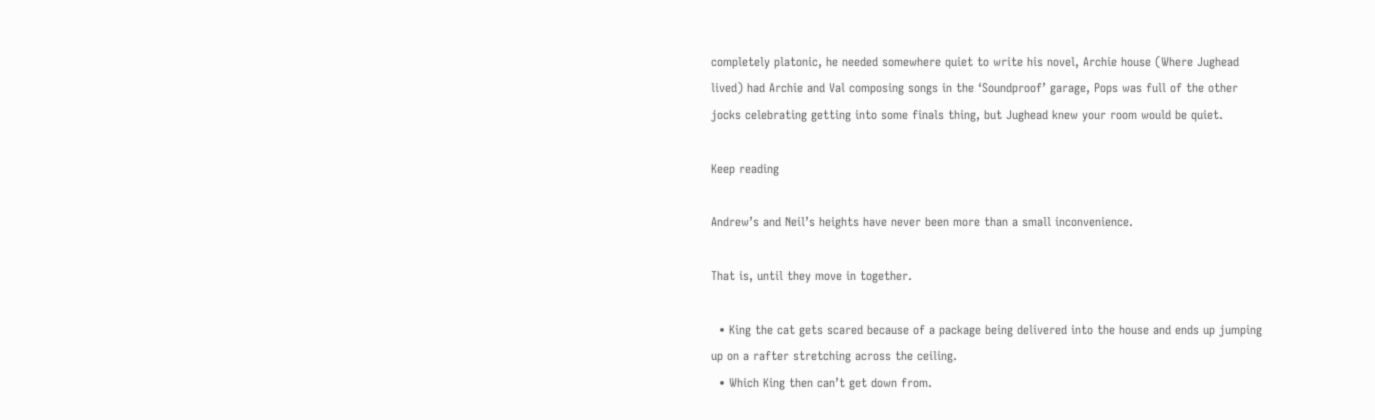completely platonic, he needed somewhere quiet to write his novel, Archie house (Where Jughead lived) had Archie and Val composing songs in the ‘Soundproof’ garage, Pops was full of the other jocks celebrating getting into some finals thing, but Jughead knew your room would be quiet.

Keep reading

Andrew’s and Neil’s heights have never been more than a small inconvenience.

That is, until they move in together.

  • King the cat gets scared because of a package being delivered into the house and ends up jumping up on a rafter stretching across the ceiling.
  • Which King then can’t get down from.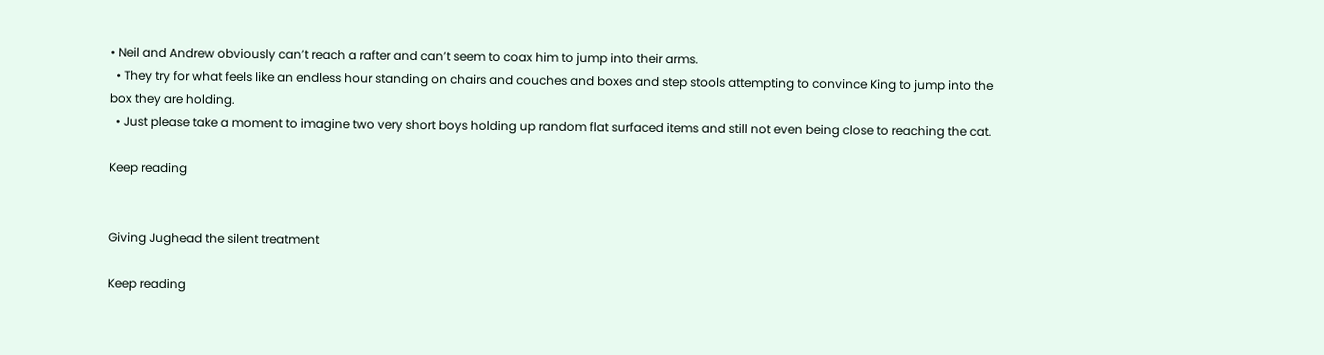• Neil and Andrew obviously can’t reach a rafter and can’t seem to coax him to jump into their arms.
  • They try for what feels like an endless hour standing on chairs and couches and boxes and step stools attempting to convince King to jump into the box they are holding.
  • Just please take a moment to imagine two very short boys holding up random flat surfaced items and still not even being close to reaching the cat.

Keep reading


Giving Jughead the silent treatment

Keep reading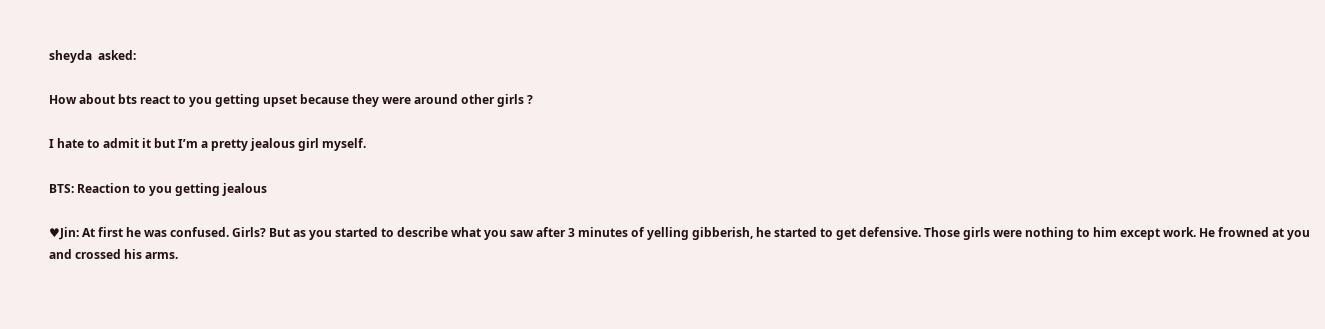sheyda  asked:

How about bts react to you getting upset because they were around other girls ?

I hate to admit it but I’m a pretty jealous girl myself.

BTS: Reaction to you getting jealous

♥Jin: At first he was confused. Girls? But as you started to describe what you saw after 3 minutes of yelling gibberish, he started to get defensive. Those girls were nothing to him except work. He frowned at you and crossed his arms.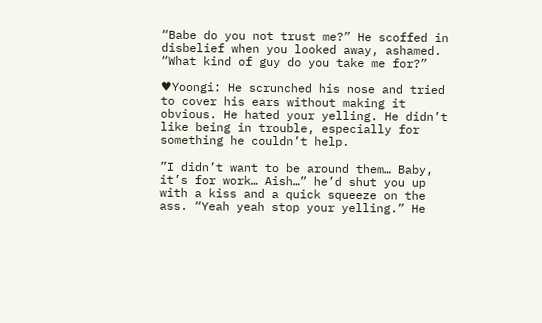“Babe do you not trust me?” He scoffed in disbelief when you looked away, ashamed. “What kind of guy do you take me for?”

♥Yoongi: He scrunched his nose and tried to cover his ears without making it obvious. He hated your yelling. He didn’t like being in trouble, especially for something he couldn’t help.

”I didn’t want to be around them… Baby, it’s for work… Aish…” he’d shut you up with a kiss and a quick squeeze on the ass. “Yeah yeah stop your yelling.” He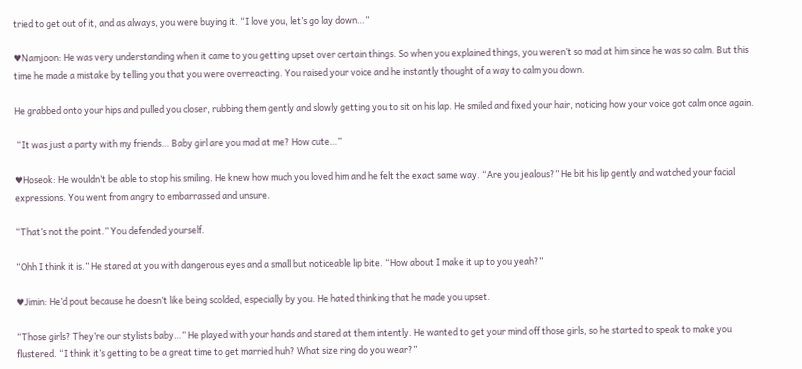tried to get out of it, and as always, you were buying it. “I love you, let’s go lay down…”

♥Namjoon: He was very understanding when it came to you getting upset over certain things. So when you explained things, you weren’t so mad at him since he was so calm. But this time he made a mistake by telling you that you were overreacting. You raised your voice and he instantly thought of a way to calm you down.

He grabbed onto your hips and pulled you closer, rubbing them gently and slowly getting you to sit on his lap. He smiled and fixed your hair, noticing how your voice got calm once again.

 “It was just a party with my friends… Baby girl are you mad at me? How cute…”

♥Hoseok: He wouldn’t be able to stop his smiling. He knew how much you loved him and he felt the exact same way. “Are you jealous?” He bit his lip gently and watched your facial expressions. You went from angry to embarrassed and unsure.

“That’s not the point.” You defended yourself.

“Ohh I think it is.” He stared at you with dangerous eyes and a small but noticeable lip bite. “How about I make it up to you yeah?”

♥Jimin: He’d pout because he doesn’t like being scolded, especially by you. He hated thinking that he made you upset.

“Those girls? They’re our stylists baby…” He played with your hands and stared at them intently. He wanted to get your mind off those girls, so he started to speak to make you flustered. “I think it’s getting to be a great time to get married huh? What size ring do you wear?”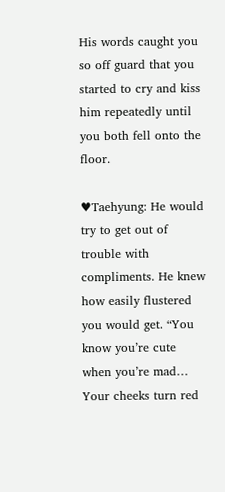His words caught you so off guard that you started to cry and kiss him repeatedly until you both fell onto the floor.

♥Taehyung: He would try to get out of trouble with compliments. He knew how easily flustered you would get. “You know you’re cute when you’re mad… Your cheeks turn red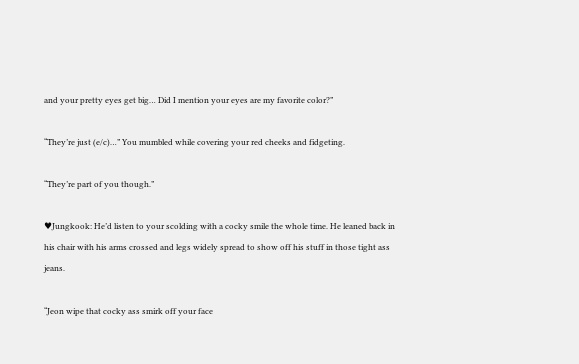and your pretty eyes get big… Did I mention your eyes are my favorite color?”

“They’re just (e/c)…” You mumbled while covering your red cheeks and fidgeting.

“They’re part of you though.”

♥Jungkook: He’d listen to your scolding with a cocky smile the whole time. He leaned back in his chair with his arms crossed and legs widely spread to show off his stuff in those tight ass jeans.

“Jeon wipe that cocky ass smirk off your face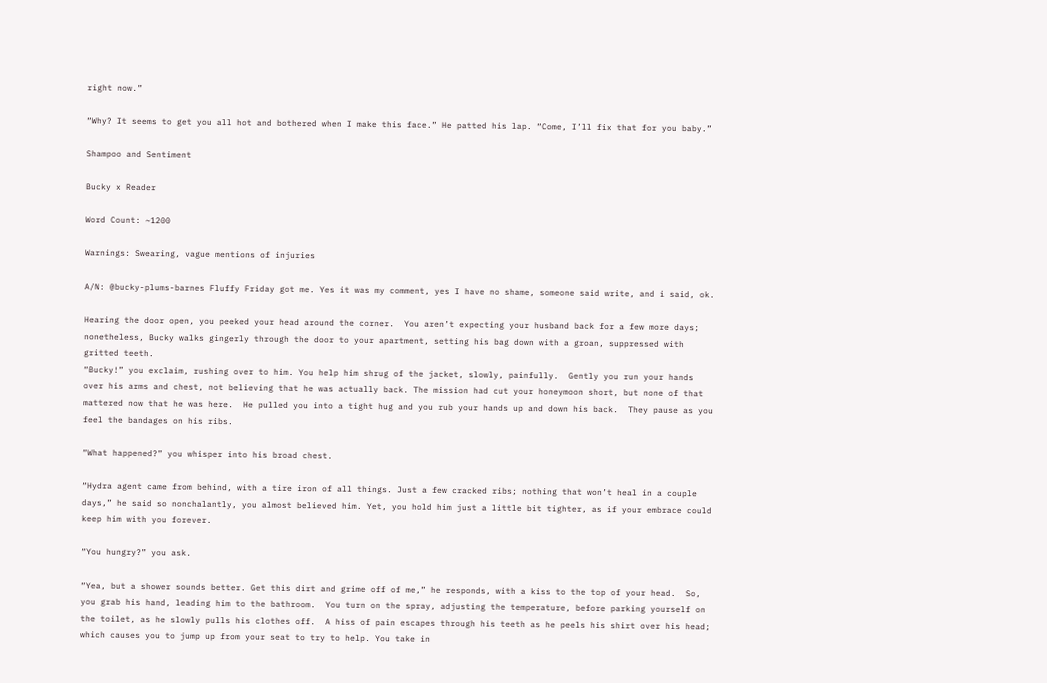right now.”

“Why? It seems to get you all hot and bothered when I make this face.” He patted his lap. “Come, I’ll fix that for you baby.”

Shampoo and Sentiment

Bucky x Reader

Word Count: ~1200

Warnings: Swearing, vague mentions of injuries

A/N: @bucky-plums-barnes Fluffy Friday got me. Yes it was my comment, yes I have no shame, someone said write, and i said, ok.

Hearing the door open, you peeked your head around the corner.  You aren’t expecting your husband back for a few more days; nonetheless, Bucky walks gingerly through the door to your apartment, setting his bag down with a groan, suppressed with gritted teeth.
“Bucky!” you exclaim, rushing over to him. You help him shrug of the jacket, slowly, painfully.  Gently you run your hands over his arms and chest, not believing that he was actually back. The mission had cut your honeymoon short, but none of that mattered now that he was here.  He pulled you into a tight hug and you rub your hands up and down his back.  They pause as you feel the bandages on his ribs.

“What happened?” you whisper into his broad chest.

“Hydra agent came from behind, with a tire iron of all things. Just a few cracked ribs; nothing that won’t heal in a couple days,” he said so nonchalantly, you almost believed him. Yet, you hold him just a little bit tighter, as if your embrace could keep him with you forever.

“You hungry?” you ask.

“Yea, but a shower sounds better. Get this dirt and grime off of me,” he responds, with a kiss to the top of your head.  So, you grab his hand, leading him to the bathroom.  You turn on the spray, adjusting the temperature, before parking yourself on the toilet, as he slowly pulls his clothes off.  A hiss of pain escapes through his teeth as he peels his shirt over his head; which causes you to jump up from your seat to try to help. You take in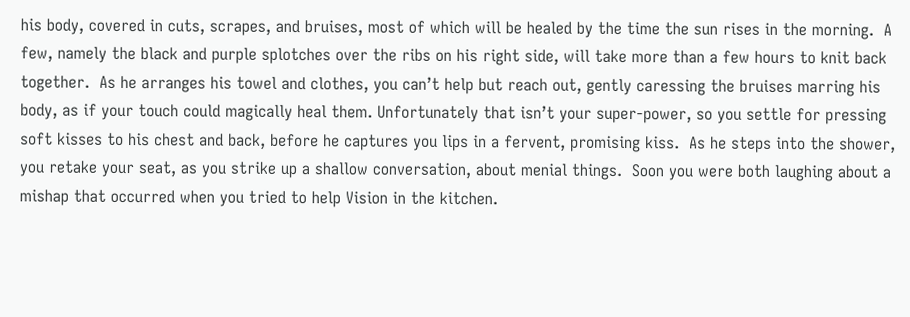his body, covered in cuts, scrapes, and bruises, most of which will be healed by the time the sun rises in the morning.  A few, namely the black and purple splotches over the ribs on his right side, will take more than a few hours to knit back together.  As he arranges his towel and clothes, you can’t help but reach out, gently caressing the bruises marring his body, as if your touch could magically heal them. Unfortunately that isn’t your super-power, so you settle for pressing soft kisses to his chest and back, before he captures you lips in a fervent, promising kiss.  As he steps into the shower, you retake your seat, as you strike up a shallow conversation, about menial things.  Soon you were both laughing about a mishap that occurred when you tried to help Vision in the kitchen.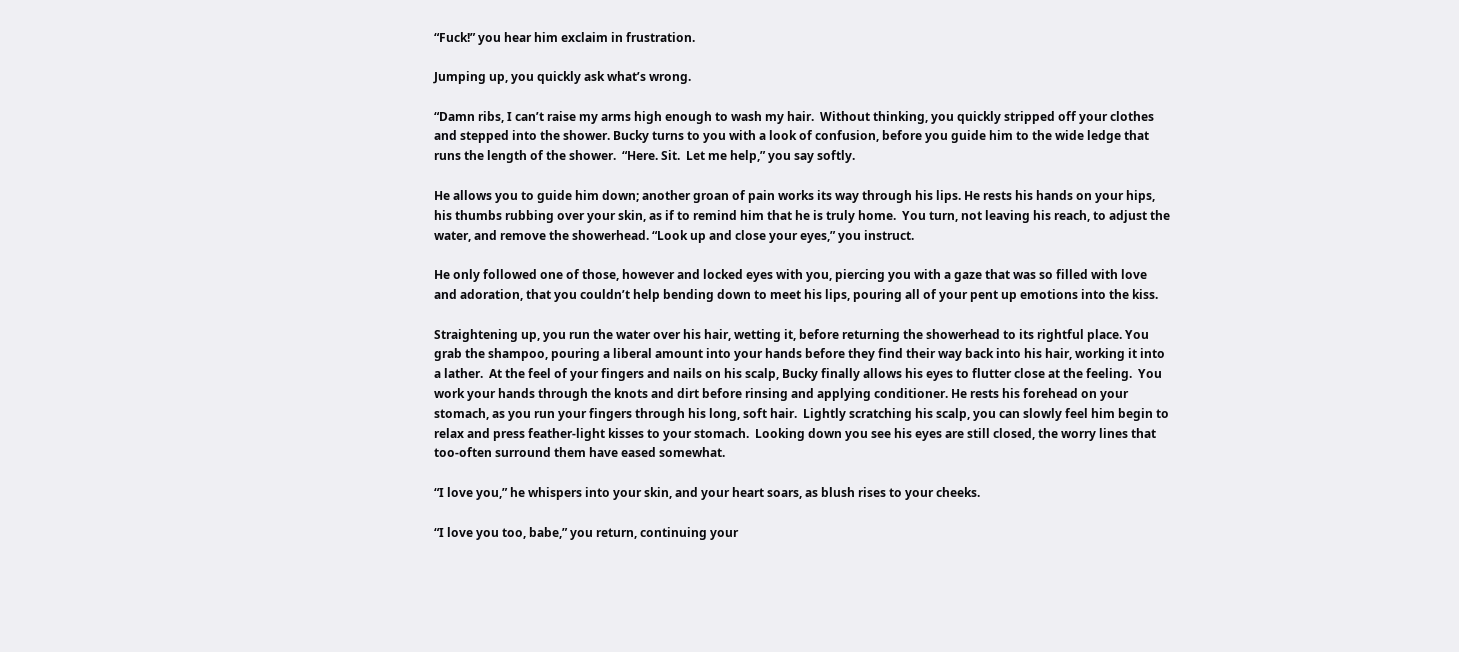“Fuck!” you hear him exclaim in frustration.

Jumping up, you quickly ask what’s wrong.

“Damn ribs, I can’t raise my arms high enough to wash my hair.  Without thinking, you quickly stripped off your clothes and stepped into the shower. Bucky turns to you with a look of confusion, before you guide him to the wide ledge that runs the length of the shower.  “Here. Sit.  Let me help,” you say softly.

He allows you to guide him down; another groan of pain works its way through his lips. He rests his hands on your hips, his thumbs rubbing over your skin, as if to remind him that he is truly home.  You turn, not leaving his reach, to adjust the water, and remove the showerhead. “Look up and close your eyes,” you instruct.

He only followed one of those, however and locked eyes with you, piercing you with a gaze that was so filled with love and adoration, that you couldn’t help bending down to meet his lips, pouring all of your pent up emotions into the kiss.

Straightening up, you run the water over his hair, wetting it, before returning the showerhead to its rightful place. You grab the shampoo, pouring a liberal amount into your hands before they find their way back into his hair, working it into a lather.  At the feel of your fingers and nails on his scalp, Bucky finally allows his eyes to flutter close at the feeling.  You work your hands through the knots and dirt before rinsing and applying conditioner. He rests his forehead on your stomach, as you run your fingers through his long, soft hair.  Lightly scratching his scalp, you can slowly feel him begin to relax and press feather-light kisses to your stomach.  Looking down you see his eyes are still closed, the worry lines that too-often surround them have eased somewhat.

“I love you,” he whispers into your skin, and your heart soars, as blush rises to your cheeks.

“I love you too, babe,” you return, continuing your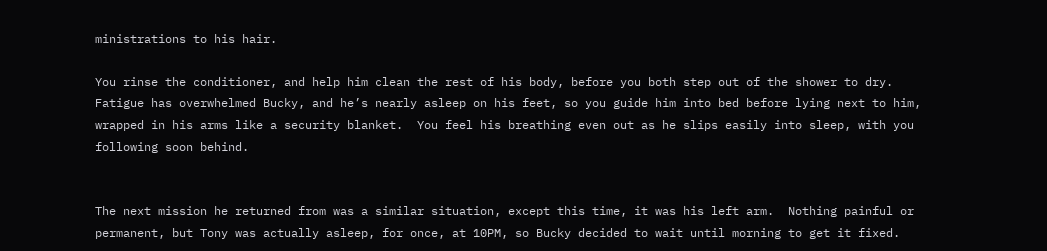ministrations to his hair.

You rinse the conditioner, and help him clean the rest of his body, before you both step out of the shower to dry.  Fatigue has overwhelmed Bucky, and he’s nearly asleep on his feet, so you guide him into bed before lying next to him, wrapped in his arms like a security blanket.  You feel his breathing even out as he slips easily into sleep, with you following soon behind.


The next mission he returned from was a similar situation, except this time, it was his left arm.  Nothing painful or permanent, but Tony was actually asleep, for once, at 10PM, so Bucky decided to wait until morning to get it fixed.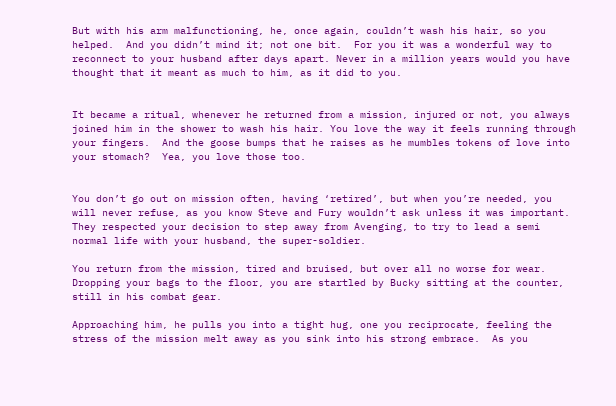But with his arm malfunctioning, he, once again, couldn’t wash his hair, so you helped.  And you didn’t mind it; not one bit.  For you it was a wonderful way to reconnect to your husband after days apart. Never in a million years would you have thought that it meant as much to him, as it did to you.


It became a ritual, whenever he returned from a mission, injured or not, you always joined him in the shower to wash his hair. You love the way it feels running through your fingers.  And the goose bumps that he raises as he mumbles tokens of love into your stomach?  Yea, you love those too.


You don’t go out on mission often, having ‘retired’, but when you’re needed, you will never refuse, as you know Steve and Fury wouldn’t ask unless it was important.  They respected your decision to step away from Avenging, to try to lead a semi normal life with your husband, the super-soldier.

You return from the mission, tired and bruised, but over all no worse for wear.  Dropping your bags to the floor, you are startled by Bucky sitting at the counter, still in his combat gear.

Approaching him, he pulls you into a tight hug, one you reciprocate, feeling the stress of the mission melt away as you sink into his strong embrace.  As you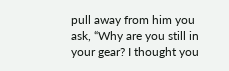pull away from him you ask, “Why are you still in your gear? I thought you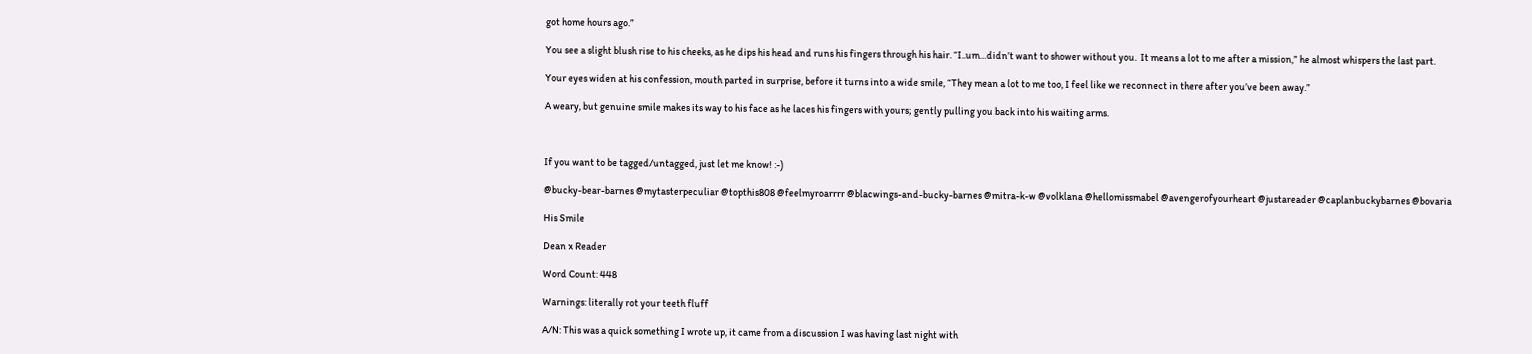got home hours ago.”

You see a slight blush rise to his cheeks, as he dips his head and runs his fingers through his hair. “I..um…didn’t want to shower without you.  It means a lot to me after a mission,” he almost whispers the last part.

Your eyes widen at his confession, mouth parted in surprise, before it turns into a wide smile, “They mean a lot to me too, I feel like we reconnect in there after you’ve been away.”

A weary, but genuine smile makes its way to his face as he laces his fingers with yours; gently pulling you back into his waiting arms.



If you want to be tagged/untagged, just let me know! :-)

@bucky-bear-barnes @mytasterpeculiar @topthis808 @feelmyroarrrr @blacwings-and-bucky-barnes @mitra-k-w @volklana @hellomissmabel @avengerofyourheart @justareader @caplanbuckybarnes @bovaria

His Smile

Dean x Reader

Word Count: 448

Warnings: literally rot your teeth fluff

A/N: This was a quick something I wrote up, it came from a discussion I was having last night with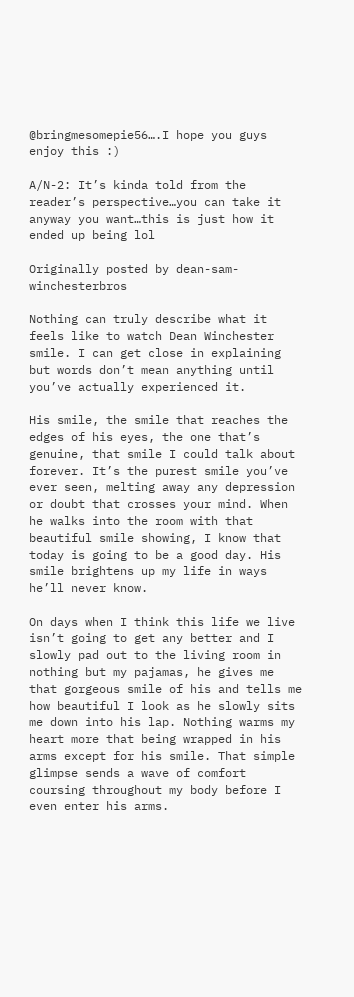@bringmesomepie56….I hope you guys enjoy this :)

A/N-2: It’s kinda told from the reader’s perspective…you can take it anyway you want…this is just how it ended up being lol

Originally posted by dean-sam-winchesterbros

Nothing can truly describe what it feels like to watch Dean Winchester smile. I can get close in explaining but words don’t mean anything until you’ve actually experienced it.

His smile, the smile that reaches the edges of his eyes, the one that’s genuine, that smile I could talk about forever. It’s the purest smile you’ve ever seen, melting away any depression or doubt that crosses your mind. When he walks into the room with that beautiful smile showing, I know that today is going to be a good day. His smile brightens up my life in ways he’ll never know.

On days when I think this life we live isn’t going to get any better and I slowly pad out to the living room in nothing but my pajamas, he gives me that gorgeous smile of his and tells me how beautiful I look as he slowly sits me down into his lap. Nothing warms my heart more that being wrapped in his arms except for his smile. That simple glimpse sends a wave of comfort coursing throughout my body before I even enter his arms.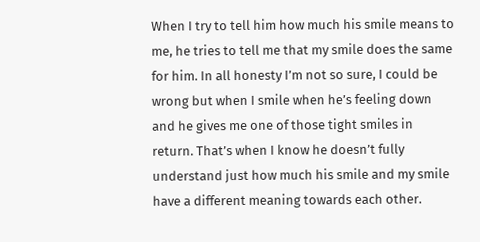When I try to tell him how much his smile means to me, he tries to tell me that my smile does the same for him. In all honesty I’m not so sure, I could be wrong but when I smile when he’s feeling down and he gives me one of those tight smiles in return. That’s when I know he doesn’t fully understand just how much his smile and my smile have a different meaning towards each other.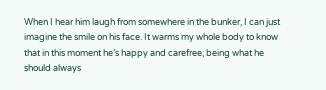When I hear him laugh from somewhere in the bunker, I can just imagine the smile on his face. It warms my whole body to know that in this moment he’s happy and carefree; being what he should always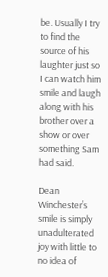be. Usually I try to find the source of his laughter just so I can watch him smile and laugh along with his brother over a show or over something Sam had said.

Dean Winchester’s smile is simply unadulterated joy with little to no idea of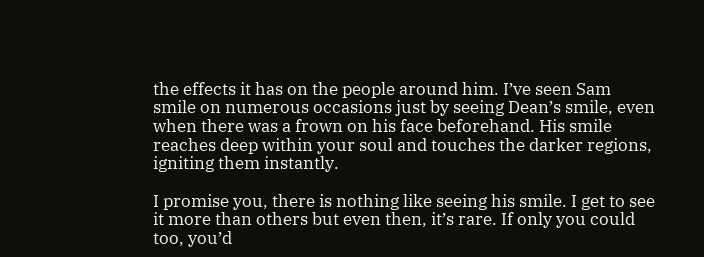the effects it has on the people around him. I’ve seen Sam smile on numerous occasions just by seeing Dean’s smile, even when there was a frown on his face beforehand. His smile reaches deep within your soul and touches the darker regions, igniting them instantly.

I promise you, there is nothing like seeing his smile. I get to see it more than others but even then, it’s rare. If only you could too, you’d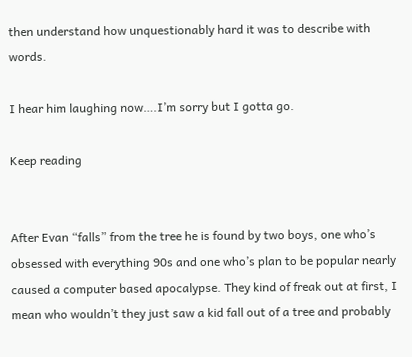then understand how unquestionably hard it was to describe with words.

I hear him laughing now….I’m sorry but I gotta go.

Keep reading


After Evan “falls” from the tree he is found by two boys, one who’s obsessed with everything 90s and one who’s plan to be popular nearly caused a computer based apocalypse. They kind of freak out at first, I mean who wouldn’t they just saw a kid fall out of a tree and probably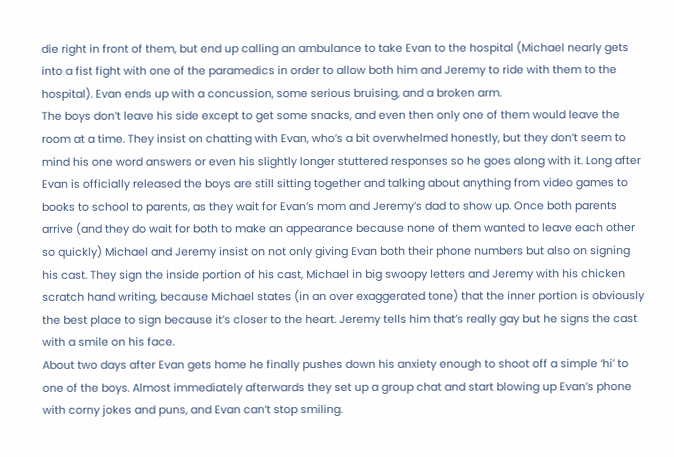die right in front of them, but end up calling an ambulance to take Evan to the hospital (Michael nearly gets into a fist fight with one of the paramedics in order to allow both him and Jeremy to ride with them to the hospital). Evan ends up with a concussion, some serious bruising, and a broken arm.
The boys don’t leave his side except to get some snacks, and even then only one of them would leave the room at a time. They insist on chatting with Evan, who’s a bit overwhelmed honestly, but they don’t seem to mind his one word answers or even his slightly longer stuttered responses so he goes along with it. Long after Evan is officially released the boys are still sitting together and talking about anything from video games to books to school to parents, as they wait for Evan’s mom and Jeremy’s dad to show up. Once both parents arrive (and they do wait for both to make an appearance because none of them wanted to leave each other so quickly) Michael and Jeremy insist on not only giving Evan both their phone numbers but also on signing his cast. They sign the inside portion of his cast, Michael in big swoopy letters and Jeremy with his chicken scratch hand writing, because Michael states (in an over exaggerated tone) that the inner portion is obviously the best place to sign because it’s closer to the heart. Jeremy tells him that’s really gay but he signs the cast with a smile on his face.
About two days after Evan gets home he finally pushes down his anxiety enough to shoot off a simple ‘hi’ to one of the boys. Almost immediately afterwards they set up a group chat and start blowing up Evan’s phone with corny jokes and puns, and Evan can’t stop smiling.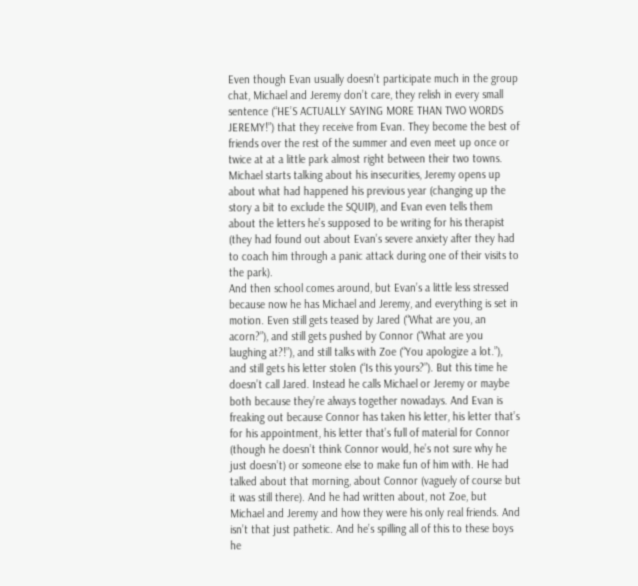Even though Evan usually doesn’t participate much in the group chat, Michael and Jeremy don’t care, they relish in every small sentence (“HE’S ACTUALLY SAYING MORE THAN TWO WORDS JEREMY!”) that they receive from Evan. They become the best of friends over the rest of the summer and even meet up once or twice at at a little park almost right between their two towns. Michael starts talking about his insecurities, Jeremy opens up about what had happened his previous year (changing up the story a bit to exclude the SQUIP), and Evan even tells them about the letters he’s supposed to be writing for his therapist (they had found out about Evan’s severe anxiety after they had to coach him through a panic attack during one of their visits to the park).
And then school comes around, but Evan’s a little less stressed because now he has Michael and Jeremy, and everything is set in motion. Even still gets teased by Jared (“What are you, an acorn?”), and still gets pushed by Connor (“What are you laughing at?!”), and still talks with Zoe (“You apologize a lot.”), and still gets his letter stolen (“Is this yours?”). But this time he doesn’t call Jared. Instead he calls Michael or Jeremy or maybe both because they’re always together nowadays. And Evan is freaking out because Connor has taken his letter, his letter that’s for his appointment, his letter that’s full of material for Connor (though he doesn’t think Connor would, he’s not sure why he just doesn’t) or someone else to make fun of him with. He had talked about that morning, about Connor (vaguely of course but it was still there). And he had written about, not Zoe, but Michael and Jeremy and how they were his only real friends. And isn’t that just pathetic. And he’s spilling all of this to these boys he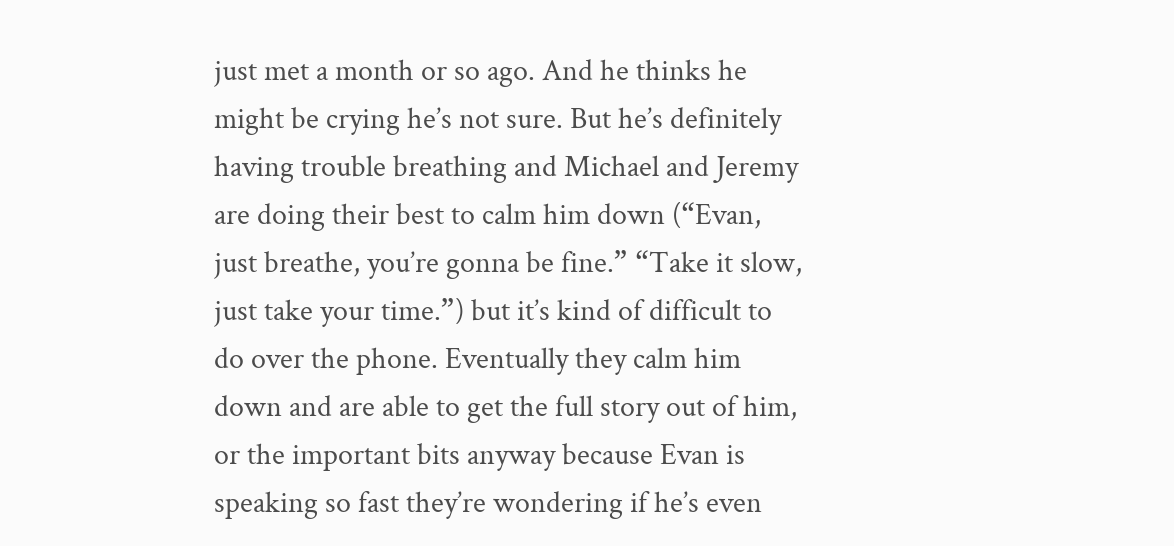just met a month or so ago. And he thinks he might be crying he’s not sure. But he’s definitely having trouble breathing and Michael and Jeremy are doing their best to calm him down (“Evan, just breathe, you’re gonna be fine.” “Take it slow, just take your time.”) but it’s kind of difficult to do over the phone. Eventually they calm him down and are able to get the full story out of him, or the important bits anyway because Evan is speaking so fast they’re wondering if he’s even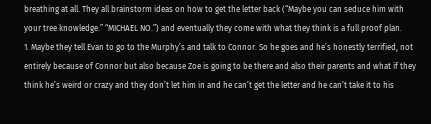breathing at all. They all brainstorm ideas on how to get the letter back (“Maybe you can seduce him with your tree knowledge.” “MICHAEL NO.”) and eventually they come with what they think is a full proof plan.
1. Maybe they tell Evan to go to the Murphy’s and talk to Connor. So he goes and he’s honestly terrified, not entirely because of Connor but also because Zoe is going to be there and also their parents and what if they think he’s weird or crazy and they don’t let him in and he can’t get the letter and he can’t take it to his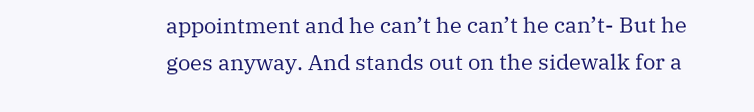appointment and he can’t he can’t he can’t- But he goes anyway. And stands out on the sidewalk for a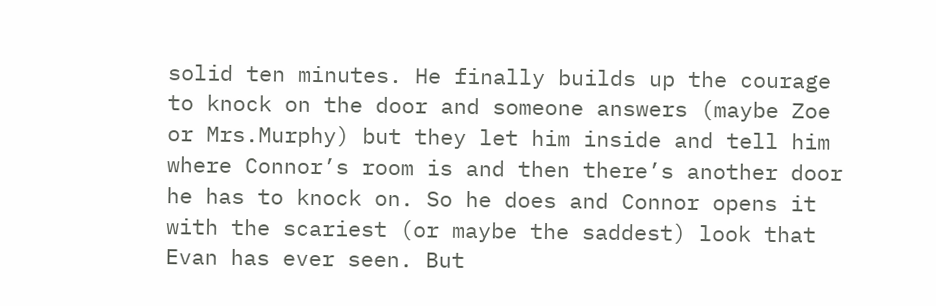solid ten minutes. He finally builds up the courage to knock on the door and someone answers (maybe Zoe or Mrs.Murphy) but they let him inside and tell him where Connor’s room is and then there’s another door he has to knock on. So he does and Connor opens it with the scariest (or maybe the saddest) look that Evan has ever seen. But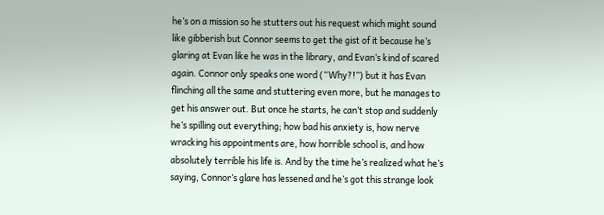he’s on a mission so he stutters out his request which might sound like gibberish but Connor seems to get the gist of it because he’s glaring at Evan like he was in the library, and Evan’s kind of scared again. Connor only speaks one word (“Why?!”) but it has Evan flinching all the same and stuttering even more, but he manages to get his answer out. But once he starts, he can’t stop and suddenly he’s spilling out everything; how bad his anxiety is, how nerve wracking his appointments are, how horrible school is, and how absolutely terrible his life is. And by the time he’s realized what he’s saying, Connor’s glare has lessened and he’s got this strange look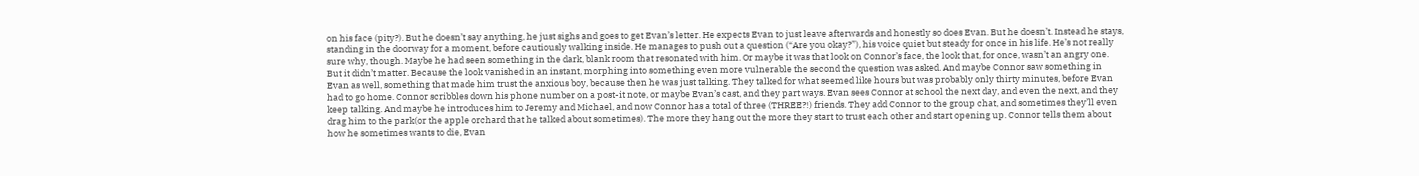on his face (pity?). But he doesn’t say anything, he just sighs and goes to get Evan’s letter. He expects Evan to just leave afterwards and honestly so does Evan. But he doesn’t. Instead he stays, standing in the doorway for a moment, before cautiously walking inside. He manages to push out a question (“Are you okay?”), his voice quiet but steady for once in his life. He’s not really sure why, though. Maybe he had seen something in the dark, blank room that resonated with him. Or maybe it was that look on Connor’s face, the look that, for once, wasn’t an angry one. But it didn’t matter. Because the look vanished in an instant, morphing into something even more vulnerable the second the question was asked. And maybe Connor saw something in Evan as well, something that made him trust the anxious boy, because then he was just talking. They talked for what seemed like hours but was probably only thirty minutes, before Evan had to go home. Connor scribbles down his phone number on a post-it note, or maybe Evan’s cast, and they part ways. Evan sees Connor at school the next day, and even the next, and they keep talking. And maybe he introduces him to Jeremy and Michael, and now Connor has a total of three (THREE?!) friends. They add Connor to the group chat, and sometimes they’ll even drag him to the park(or the apple orchard that he talked about sometimes). The more they hang out the more they start to trust each other and start opening up. Connor tells them about how he sometimes wants to die, Evan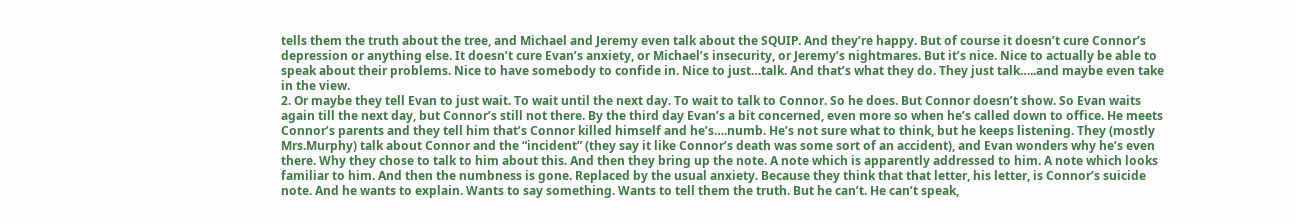tells them the truth about the tree, and Michael and Jeremy even talk about the SQUIP. And they’re happy. But of course it doesn’t cure Connor’s depression or anything else. It doesn’t cure Evan’s anxiety, or Michael’s insecurity, or Jeremy’s nightmares. But it’s nice. Nice to actually be able to speak about their problems. Nice to have somebody to confide in. Nice to just…talk. And that’s what they do. They just talk…..and maybe even take in the view.
2. Or maybe they tell Evan to just wait. To wait until the next day. To wait to talk to Connor. So he does. But Connor doesn’t show. So Evan waits again till the next day, but Connor’s still not there. By the third day Evan’s a bit concerned, even more so when he’s called down to office. He meets Connor’s parents and they tell him that’s Connor killed himself and he’s….numb. He’s not sure what to think, but he keeps listening. They (mostly Mrs.Murphy) talk about Connor and the “incident” (they say it like Connor’s death was some sort of an accident), and Evan wonders why he’s even there. Why they chose to talk to him about this. And then they bring up the note. A note which is apparently addressed to him. A note which looks familiar to him. And then the numbness is gone. Replaced by the usual anxiety. Because they think that that letter, his letter, is Connor’s suicide note. And he wants to explain. Wants to say something. Wants to tell them the truth. But he can’t. He can’t speak,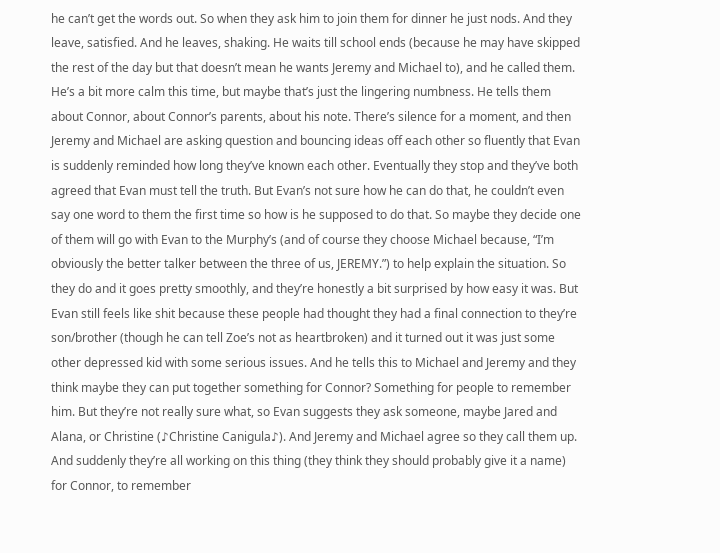he can’t get the words out. So when they ask him to join them for dinner he just nods. And they leave, satisfied. And he leaves, shaking. He waits till school ends (because he may have skipped the rest of the day but that doesn’t mean he wants Jeremy and Michael to), and he called them. He’s a bit more calm this time, but maybe that’s just the lingering numbness. He tells them about Connor, about Connor’s parents, about his note. There’s silence for a moment, and then Jeremy and Michael are asking question and bouncing ideas off each other so fluently that Evan is suddenly reminded how long they’ve known each other. Eventually they stop and they’ve both agreed that Evan must tell the truth. But Evan’s not sure how he can do that, he couldn’t even say one word to them the first time so how is he supposed to do that. So maybe they decide one of them will go with Evan to the Murphy’s (and of course they choose Michael because, “I’m obviously the better talker between the three of us, JEREMY.”) to help explain the situation. So they do and it goes pretty smoothly, and they’re honestly a bit surprised by how easy it was. But Evan still feels like shit because these people had thought they had a final connection to they’re son/brother (though he can tell Zoe’s not as heartbroken) and it turned out it was just some other depressed kid with some serious issues. And he tells this to Michael and Jeremy and they think maybe they can put together something for Connor? Something for people to remember him. But they’re not really sure what, so Evan suggests they ask someone, maybe Jared and Alana, or Christine (♪Christine Canigula♪). And Jeremy and Michael agree so they call them up. And suddenly they’re all working on this thing (they think they should probably give it a name) for Connor, to remember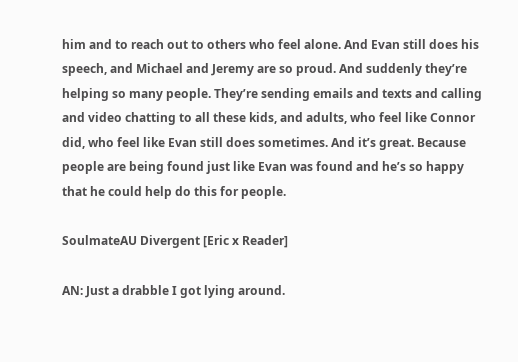him and to reach out to others who feel alone. And Evan still does his speech, and Michael and Jeremy are so proud. And suddenly they’re helping so many people. They’re sending emails and texts and calling and video chatting to all these kids, and adults, who feel like Connor did, who feel like Evan still does sometimes. And it’s great. Because people are being found just like Evan was found and he’s so happy that he could help do this for people.

SoulmateAU Divergent [Eric x Reader]

AN: Just a drabble I got lying around.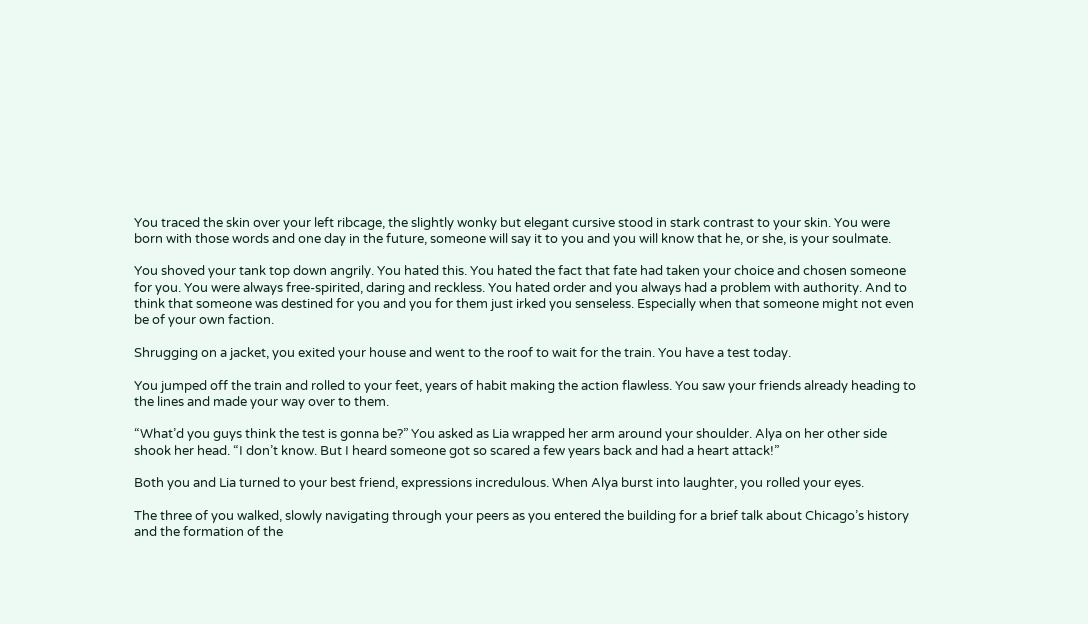You traced the skin over your left ribcage, the slightly wonky but elegant cursive stood in stark contrast to your skin. You were born with those words and one day in the future, someone will say it to you and you will know that he, or she, is your soulmate.

You shoved your tank top down angrily. You hated this. You hated the fact that fate had taken your choice and chosen someone for you. You were always free-spirited, daring and reckless. You hated order and you always had a problem with authority. And to think that someone was destined for you and you for them just irked you senseless. Especially when that someone might not even be of your own faction.

Shrugging on a jacket, you exited your house and went to the roof to wait for the train. You have a test today.

You jumped off the train and rolled to your feet, years of habit making the action flawless. You saw your friends already heading to the lines and made your way over to them.

“What’d you guys think the test is gonna be?” You asked as Lia wrapped her arm around your shoulder. Alya on her other side shook her head. “I don’t know. But I heard someone got so scared a few years back and had a heart attack!”

Both you and Lia turned to your best friend, expressions incredulous. When Alya burst into laughter, you rolled your eyes.

The three of you walked, slowly navigating through your peers as you entered the building for a brief talk about Chicago’s history and the formation of the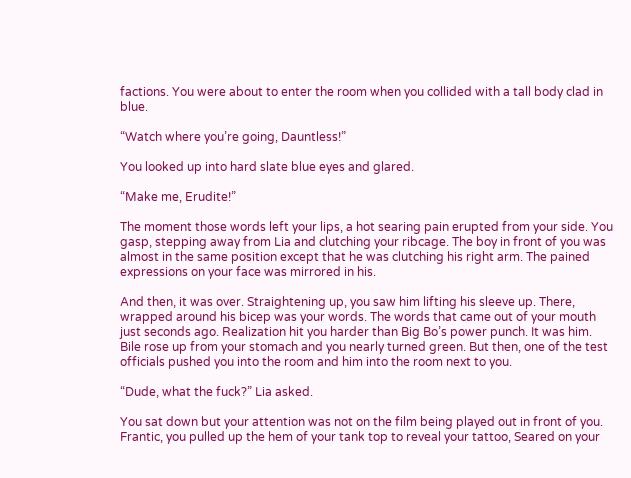factions. You were about to enter the room when you collided with a tall body clad in blue.

“Watch where you’re going, Dauntless!”

You looked up into hard slate blue eyes and glared.

“Make me, Erudite!”

The moment those words left your lips, a hot searing pain erupted from your side. You gasp, stepping away from Lia and clutching your ribcage. The boy in front of you was almost in the same position except that he was clutching his right arm. The pained expressions on your face was mirrored in his.

And then, it was over. Straightening up, you saw him lifting his sleeve up. There, wrapped around his bicep was your words. The words that came out of your mouth just seconds ago. Realization hit you harder than Big Bo’s power punch. It was him. Bile rose up from your stomach and you nearly turned green. But then, one of the test officials pushed you into the room and him into the room next to you.

“Dude, what the fuck?” Lia asked.

You sat down but your attention was not on the film being played out in front of you. Frantic, you pulled up the hem of your tank top to reveal your tattoo, Seared on your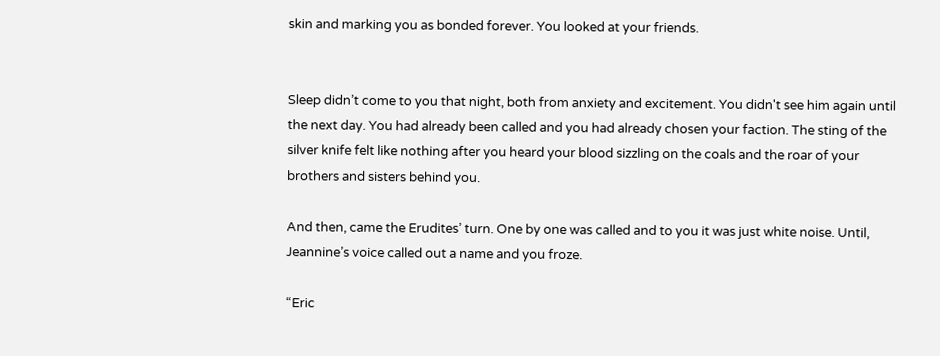skin and marking you as bonded forever. You looked at your friends.


Sleep didn’t come to you that night, both from anxiety and excitement. You didn't see him again until the next day. You had already been called and you had already chosen your faction. The sting of the silver knife felt like nothing after you heard your blood sizzling on the coals and the roar of your brothers and sisters behind you.

And then, came the Erudites’ turn. One by one was called and to you it was just white noise. Until, Jeannine’s voice called out a name and you froze.

“Eric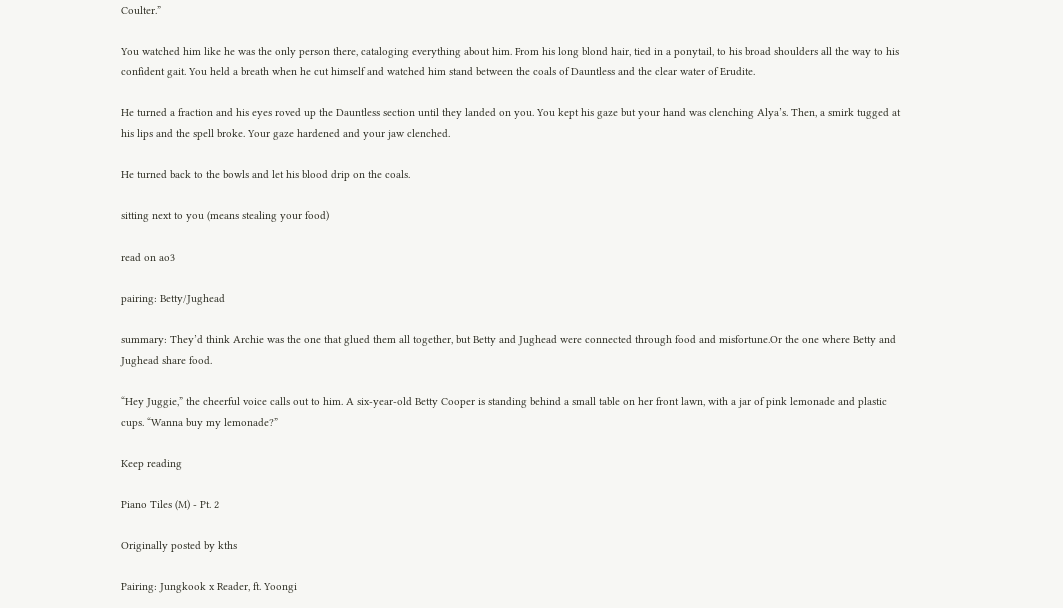Coulter.”

You watched him like he was the only person there, cataloging everything about him. From his long blond hair, tied in a ponytail, to his broad shoulders all the way to his confident gait. You held a breath when he cut himself and watched him stand between the coals of Dauntless and the clear water of Erudite.

He turned a fraction and his eyes roved up the Dauntless section until they landed on you. You kept his gaze but your hand was clenching Alya’s. Then, a smirk tugged at his lips and the spell broke. Your gaze hardened and your jaw clenched.

He turned back to the bowls and let his blood drip on the coals.

sitting next to you (means stealing your food)

read on ao3

pairing: Betty/Jughead

summary: They’d think Archie was the one that glued them all together, but Betty and Jughead were connected through food and misfortune.Or the one where Betty and Jughead share food.

“Hey Juggie,” the cheerful voice calls out to him. A six-year-old Betty Cooper is standing behind a small table on her front lawn, with a jar of pink lemonade and plastic cups. “Wanna buy my lemonade?”

Keep reading

Piano Tiles (M) - Pt. 2

Originally posted by kths

Pairing: Jungkook x Reader, ft. Yoongi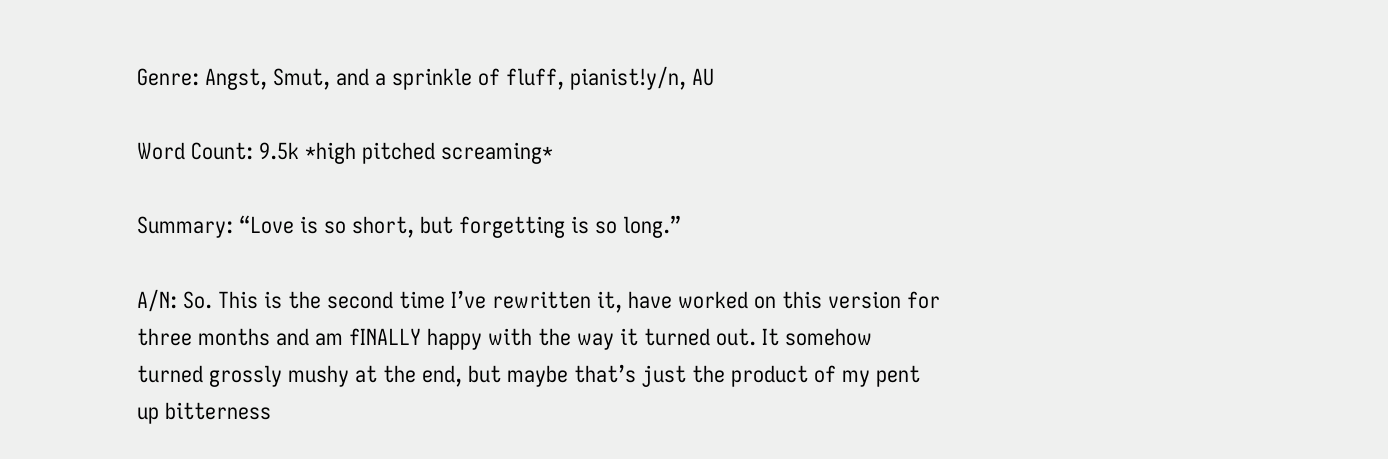Genre: Angst, Smut, and a sprinkle of fluff, pianist!y/n, AU

Word Count: 9.5k *high pitched screaming*

Summary: “Love is so short, but forgetting is so long.”

A/N: So. This is the second time I’ve rewritten it, have worked on this version for three months and am fINALLY happy with the way it turned out. It somehow turned grossly mushy at the end, but maybe that’s just the product of my pent up bitterness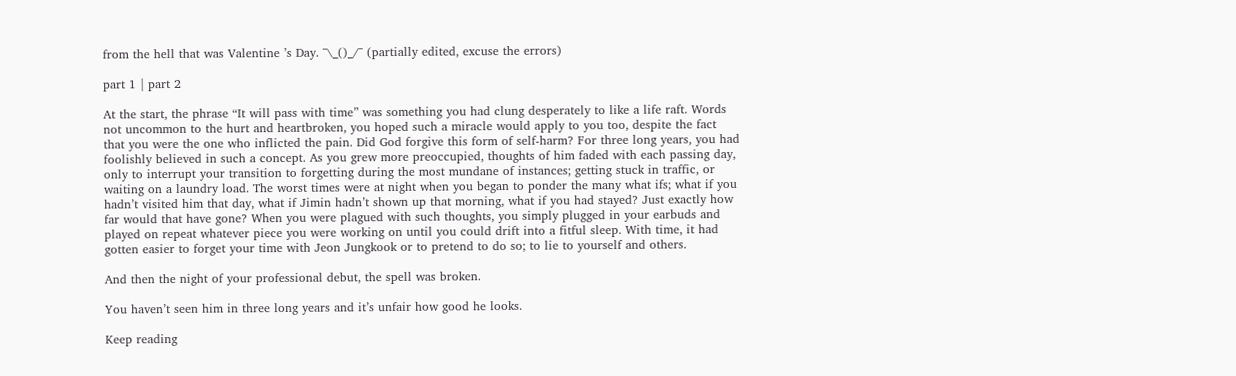from the hell that was Valentine ’s Day. ¯\_()_/¯ (partially edited, excuse the errors)

part 1 | part 2

At the start, the phrase “It will pass with time” was something you had clung desperately to like a life raft. Words not uncommon to the hurt and heartbroken, you hoped such a miracle would apply to you too, despite the fact that you were the one who inflicted the pain. Did God forgive this form of self-harm? For three long years, you had foolishly believed in such a concept. As you grew more preoccupied, thoughts of him faded with each passing day, only to interrupt your transition to forgetting during the most mundane of instances; getting stuck in traffic, or waiting on a laundry load. The worst times were at night when you began to ponder the many what ifs; what if you hadn’t visited him that day, what if Jimin hadn’t shown up that morning, what if you had stayed? Just exactly how far would that have gone? When you were plagued with such thoughts, you simply plugged in your earbuds and played on repeat whatever piece you were working on until you could drift into a fitful sleep. With time, it had gotten easier to forget your time with Jeon Jungkook or to pretend to do so; to lie to yourself and others.

And then the night of your professional debut, the spell was broken.

You haven’t seen him in three long years and it’s unfair how good he looks.

Keep reading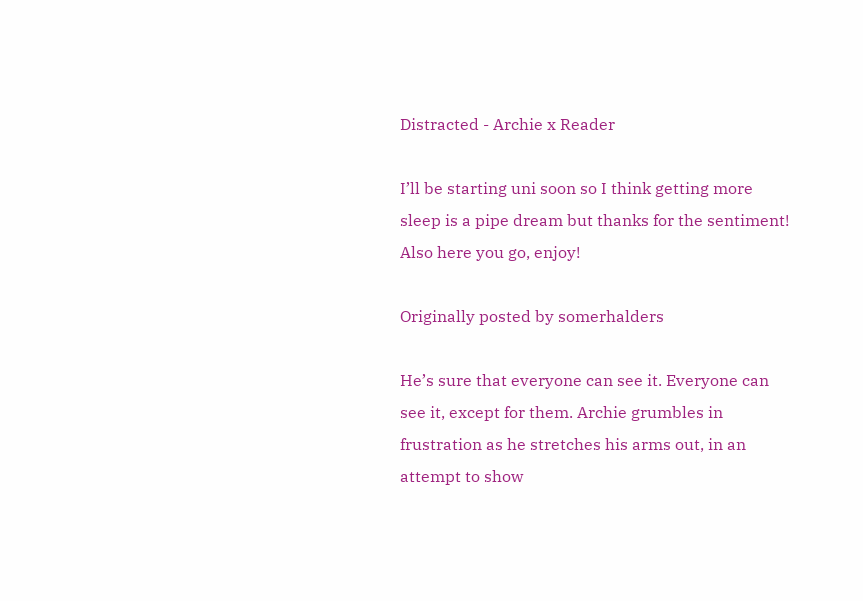Distracted - Archie x Reader

I’ll be starting uni soon so I think getting more sleep is a pipe dream but thanks for the sentiment! Also here you go, enjoy!

Originally posted by somerhalders

He’s sure that everyone can see it. Everyone can see it, except for them. Archie grumbles in frustration as he stretches his arms out, in an attempt to show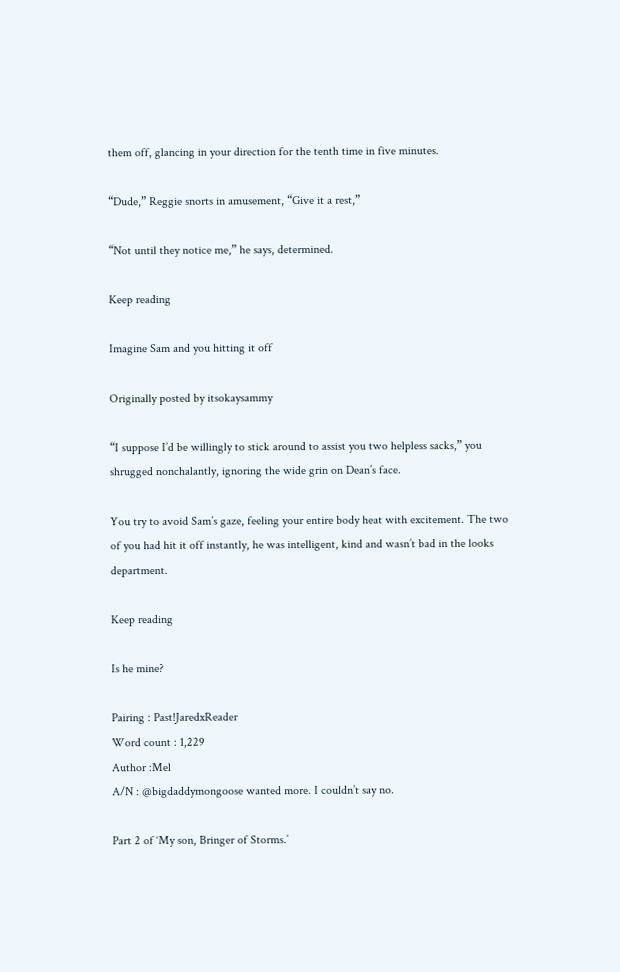them off, glancing in your direction for the tenth time in five minutes.

“Dude,” Reggie snorts in amusement, “Give it a rest,”

“Not until they notice me,” he says, determined.

Keep reading

Imagine Sam and you hitting it off

Originally posted by itsokaysammy

“I suppose I’d be willingly to stick around to assist you two helpless sacks,” you shrugged nonchalantly, ignoring the wide grin on Dean’s face.

You try to avoid Sam’s gaze, feeling your entire body heat with excitement. The two of you had hit it off instantly, he was intelligent, kind and wasn’t bad in the looks department.

Keep reading

Is he mine?

Pairing : Past!JaredxReader
Word count : 1,229
Author :Mel
A/N : @bigdaddymongoose wanted more. I couldn’t say no.

Part 2 of ‘My son, Bringer of Storms.’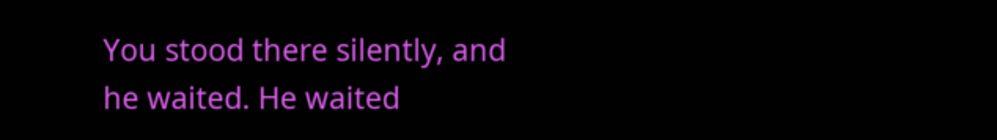You stood there silently, and he waited. He waited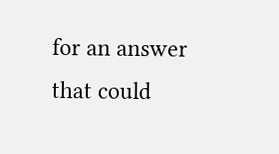for an answer that could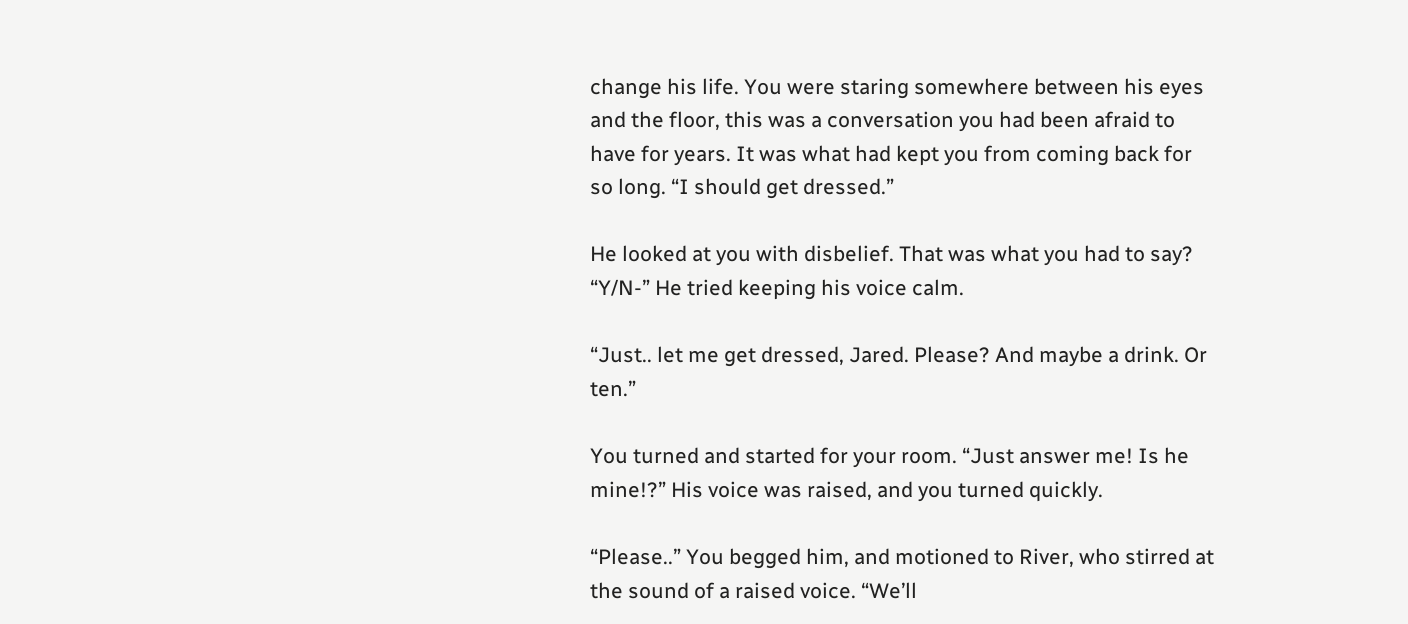change his life. You were staring somewhere between his eyes and the floor, this was a conversation you had been afraid to have for years. It was what had kept you from coming back for so long. “I should get dressed.”

He looked at you with disbelief. That was what you had to say? “Y/N-” He tried keeping his voice calm.

“Just.. let me get dressed, Jared. Please? And maybe a drink. Or ten.”

You turned and started for your room. “Just answer me! Is he mine!?” His voice was raised, and you turned quickly.

“Please..” You begged him, and motioned to River, who stirred at the sound of a raised voice. “We’ll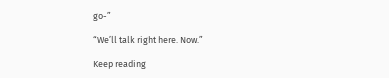go-”

“We’ll talk right here. Now.”

Keep reading